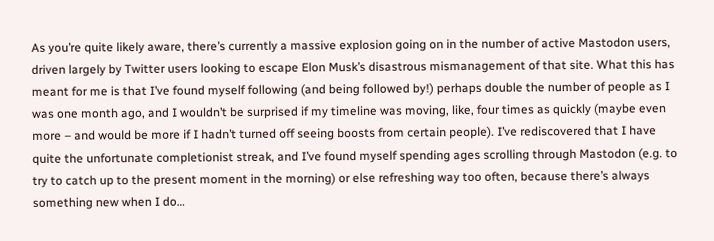As you’re quite likely aware, there’s currently a massive explosion going on in the number of active Mastodon users, driven largely by Twitter users looking to escape Elon Musk’s disastrous mismanagement of that site. What this has meant for me is that I’ve found myself following (and being followed by!) perhaps double the number of people as I was one month ago, and I wouldn’t be surprised if my timeline was moving, like, four times as quickly (maybe even more – and would be more if I hadn’t turned off seeing boosts from certain people). I’ve rediscovered that I have quite the unfortunate completionist streak, and I’ve found myself spending ages scrolling through Mastodon (e.g. to try to catch up to the present moment in the morning) or else refreshing way too often, because there’s always something new when I do…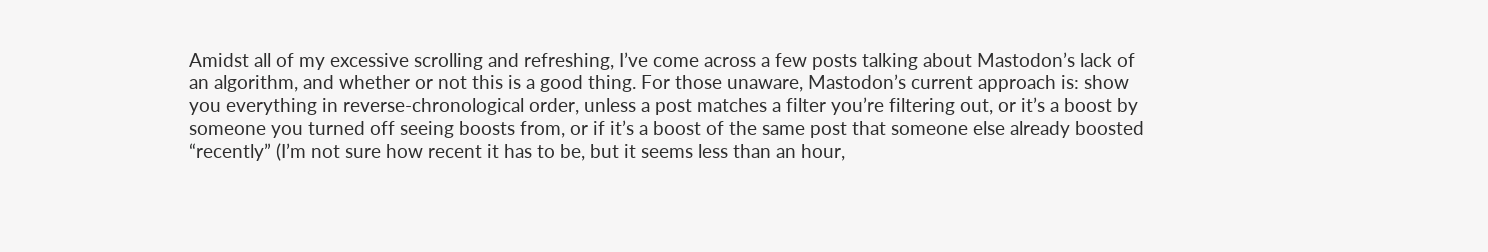Amidst all of my excessive scrolling and refreshing, I’ve come across a few posts talking about Mastodon’s lack of an algorithm, and whether or not this is a good thing. For those unaware, Mastodon’s current approach is: show you everything in reverse-chronological order, unless a post matches a filter you’re filtering out, or it’s a boost by someone you turned off seeing boosts from, or if it’s a boost of the same post that someone else already boosted “recently” (I’m not sure how recent it has to be, but it seems less than an hour,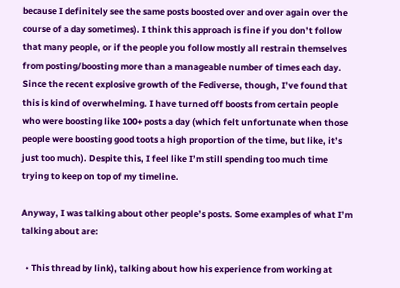because I definitely see the same posts boosted over and over again over the course of a day sometimes). I think this approach is fine if you don’t follow that many people, or if the people you follow mostly all restrain themselves from posting/boosting more than a manageable number of times each day. Since the recent explosive growth of the Fediverse, though, I’ve found that this is kind of overwhelming. I have turned off boosts from certain people who were boosting like 100+ posts a day (which felt unfortunate when those people were boosting good toots a high proportion of the time, but like, it’s just too much). Despite this, I feel like I’m still spending too much time trying to keep on top of my timeline.

Anyway, I was talking about other people’s posts. Some examples of what I’m talking about are:

  • This thread by link), talking about how his experience from working at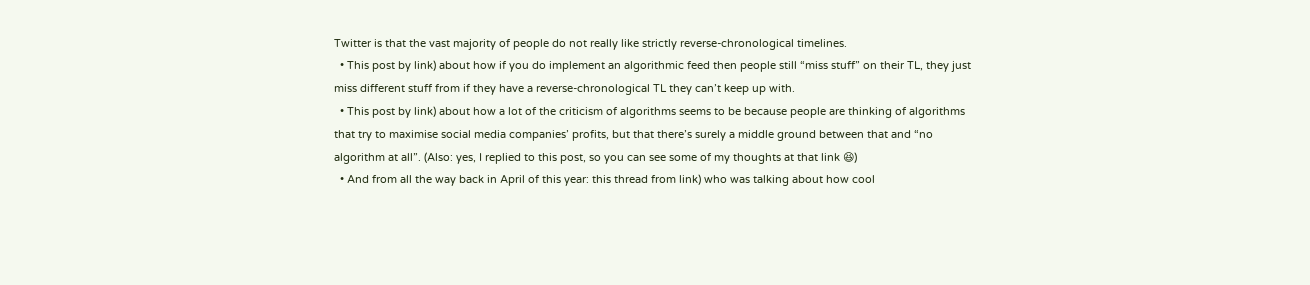Twitter is that the vast majority of people do not really like strictly reverse-chronological timelines.
  • This post by link) about how if you do implement an algorithmic feed then people still “miss stuff” on their TL, they just miss different stuff from if they have a reverse-chronological TL they can’t keep up with.
  • This post by link) about how a lot of the criticism of algorithms seems to be because people are thinking of algorithms that try to maximise social media companies’ profits, but that there’s surely a middle ground between that and “no algorithm at all”. (Also: yes, I replied to this post, so you can see some of my thoughts at that link 😆)
  • And from all the way back in April of this year: this thread from link) who was talking about how cool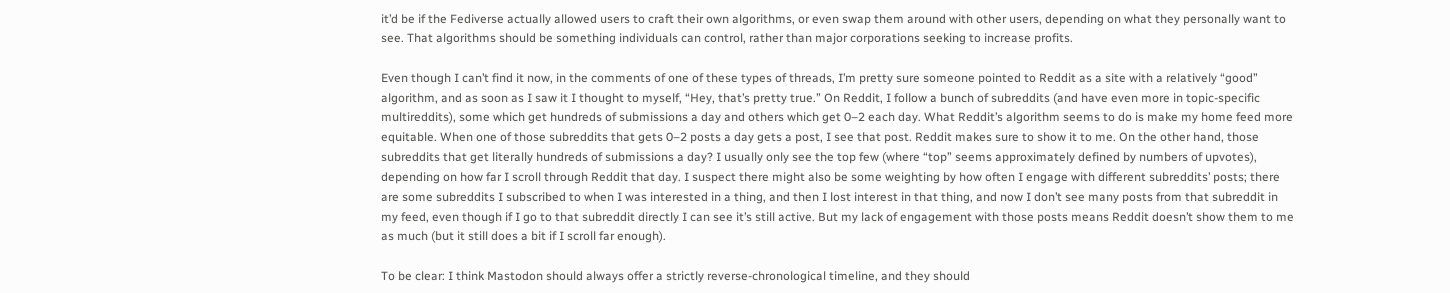it’d be if the Fediverse actually allowed users to craft their own algorithms, or even swap them around with other users, depending on what they personally want to see. That algorithms should be something individuals can control, rather than major corporations seeking to increase profits.

Even though I can’t find it now, in the comments of one of these types of threads, I’m pretty sure someone pointed to Reddit as a site with a relatively “good” algorithm, and as soon as I saw it I thought to myself, “Hey, that’s pretty true.” On Reddit, I follow a bunch of subreddits (and have even more in topic-specific multireddits), some which get hundreds of submissions a day and others which get 0–2 each day. What Reddit’s algorithm seems to do is make my home feed more equitable. When one of those subreddits that gets 0–2 posts a day gets a post, I see that post. Reddit makes sure to show it to me. On the other hand, those subreddits that get literally hundreds of submissions a day? I usually only see the top few (where “top” seems approximately defined by numbers of upvotes), depending on how far I scroll through Reddit that day. I suspect there might also be some weighting by how often I engage with different subreddits’ posts; there are some subreddits I subscribed to when I was interested in a thing, and then I lost interest in that thing, and now I don’t see many posts from that subreddit in my feed, even though if I go to that subreddit directly I can see it’s still active. But my lack of engagement with those posts means Reddit doesn’t show them to me as much (but it still does a bit if I scroll far enough).

To be clear: I think Mastodon should always offer a strictly reverse-chronological timeline, and they should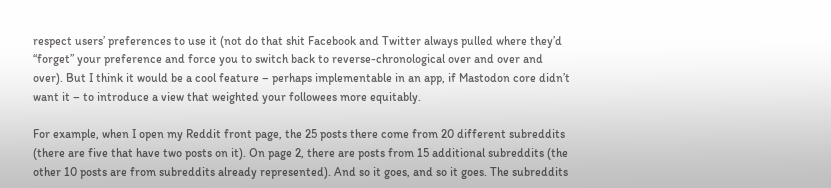respect users’ preferences to use it (not do that shit Facebook and Twitter always pulled where they’d “forget” your preference and force you to switch back to reverse-chronological over and over and over). But I think it would be a cool feature – perhaps implementable in an app, if Mastodon core didn’t want it – to introduce a view that weighted your followees more equitably.

For example, when I open my Reddit front page, the 25 posts there come from 20 different subreddits (there are five that have two posts on it). On page 2, there are posts from 15 additional subreddits (the other 10 posts are from subreddits already represented). And so it goes, and so it goes. The subreddits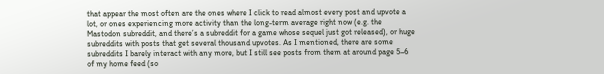that appear the most often are the ones where I click to read almost every post and upvote a lot, or ones experiencing more activity than the long-term average right now (e.g. the Mastodon subreddit, and there’s a subreddit for a game whose sequel just got released), or huge subreddits with posts that get several thousand upvotes. As I mentioned, there are some subreddits I barely interact with any more, but I still see posts from them at around page 5–6 of my home feed (so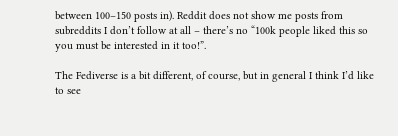between 100–150 posts in). Reddit does not show me posts from subreddits I don’t follow at all – there’s no “100k people liked this so you must be interested in it too!”.

The Fediverse is a bit different, of course, but in general I think I’d like to see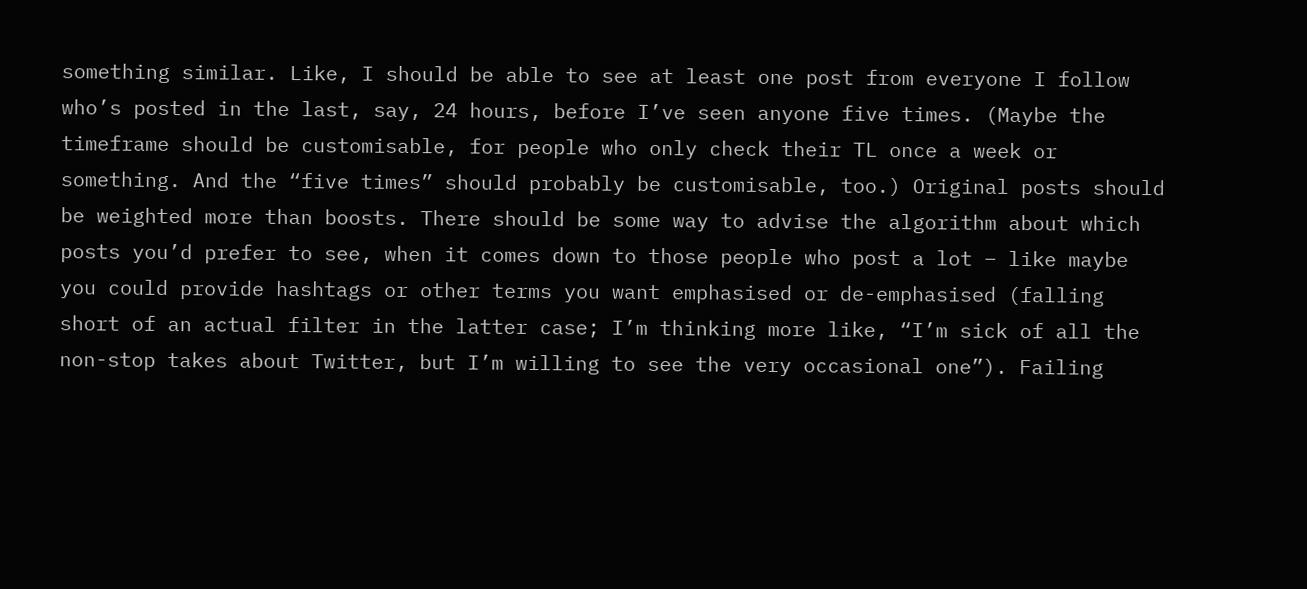something similar. Like, I should be able to see at least one post from everyone I follow who’s posted in the last, say, 24 hours, before I’ve seen anyone five times. (Maybe the timeframe should be customisable, for people who only check their TL once a week or something. And the “five times” should probably be customisable, too.) Original posts should be weighted more than boosts. There should be some way to advise the algorithm about which posts you’d prefer to see, when it comes down to those people who post a lot – like maybe you could provide hashtags or other terms you want emphasised or de-emphasised (falling short of an actual filter in the latter case; I’m thinking more like, “I’m sick of all the non-stop takes about Twitter, but I’m willing to see the very occasional one”). Failing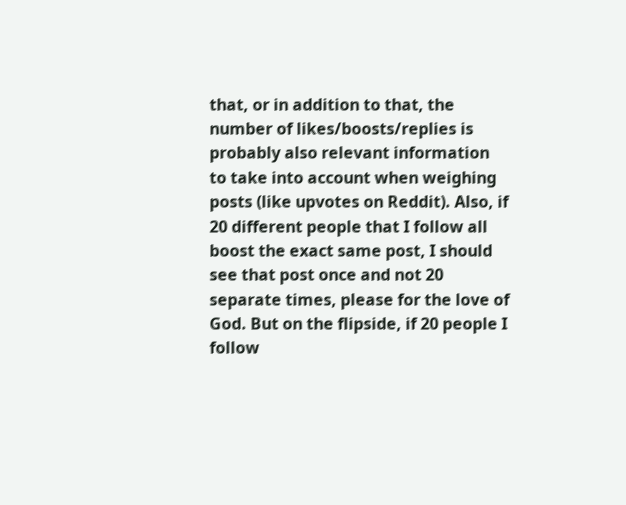that, or in addition to that, the number of likes/boosts/replies is probably also relevant information to take into account when weighing posts (like upvotes on Reddit). Also, if 20 different people that I follow all boost the exact same post, I should see that post once and not 20 separate times, please for the love of God. But on the flipside, if 20 people I follow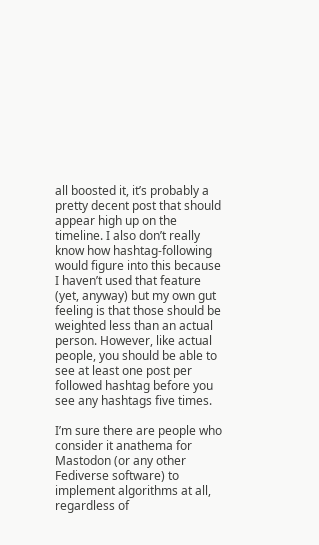all boosted it, it’s probably a pretty decent post that should appear high up on the timeline. I also don’t really know how hashtag-following would figure into this because I haven’t used that feature (yet, anyway) but my own gut feeling is that those should be weighted less than an actual person. However, like actual people, you should be able to see at least one post per followed hashtag before you see any hashtags five times.

I’m sure there are people who consider it anathema for Mastodon (or any other Fediverse software) to implement algorithms at all, regardless of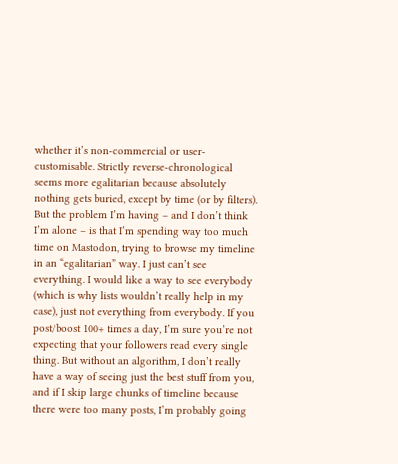whether it’s non-commercial or user-customisable. Strictly reverse-chronological seems more egalitarian because absolutely nothing gets buried, except by time (or by filters). But the problem I’m having – and I don’t think I’m alone – is that I’m spending way too much time on Mastodon, trying to browse my timeline in an “egalitarian” way. I just can’t see everything. I would like a way to see everybody (which is why lists wouldn’t really help in my case), just not everything from everybody. If you post/boost 100+ times a day, I’m sure you’re not expecting that your followers read every single thing. But without an algorithm, I don’t really have a way of seeing just the best stuff from you, and if I skip large chunks of timeline because there were too many posts, I’m probably going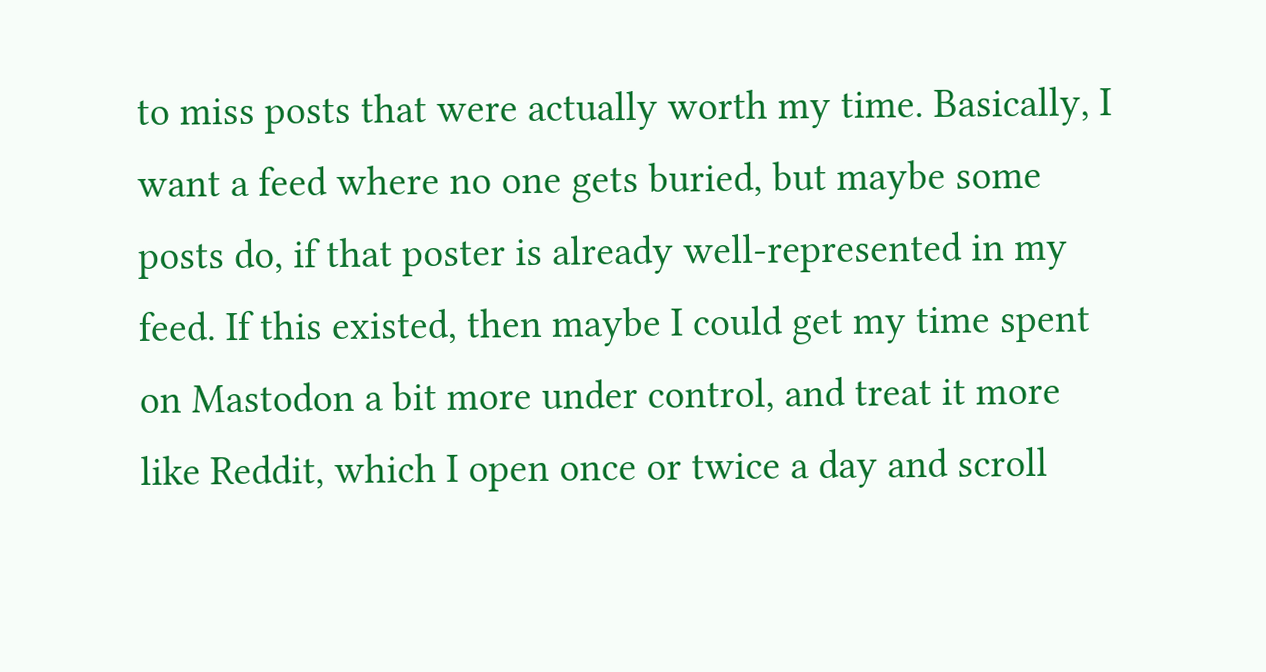to miss posts that were actually worth my time. Basically, I want a feed where no one gets buried, but maybe some posts do, if that poster is already well-represented in my feed. If this existed, then maybe I could get my time spent on Mastodon a bit more under control, and treat it more like Reddit, which I open once or twice a day and scroll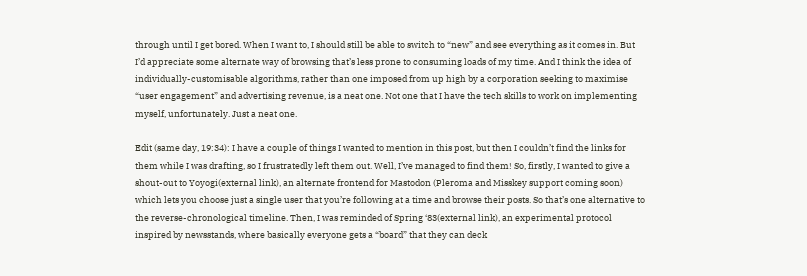through until I get bored. When I want to, I should still be able to switch to “new” and see everything as it comes in. But I’d appreciate some alternate way of browsing that’s less prone to consuming loads of my time. And I think the idea of individually-customisable algorithms, rather than one imposed from up high by a corporation seeking to maximise “user engagement” and advertising revenue, is a neat one. Not one that I have the tech skills to work on implementing myself, unfortunately. Just a neat one.

Edit (same day, 19:34): I have a couple of things I wanted to mention in this post, but then I couldn’t find the links for them while I was drafting, so I frustratedly left them out. Well, I’ve managed to find them! So, firstly, I wanted to give a shout-out to Yoyogi(external link), an alternate frontend for Mastodon (Pleroma and Misskey support coming soon) which lets you choose just a single user that you’re following at a time and browse their posts. So that’s one alternative to the reverse-chronological timeline. Then, I was reminded of Spring ‘83(external link), an experimental protocol inspired by newsstands, where basically everyone gets a “board” that they can deck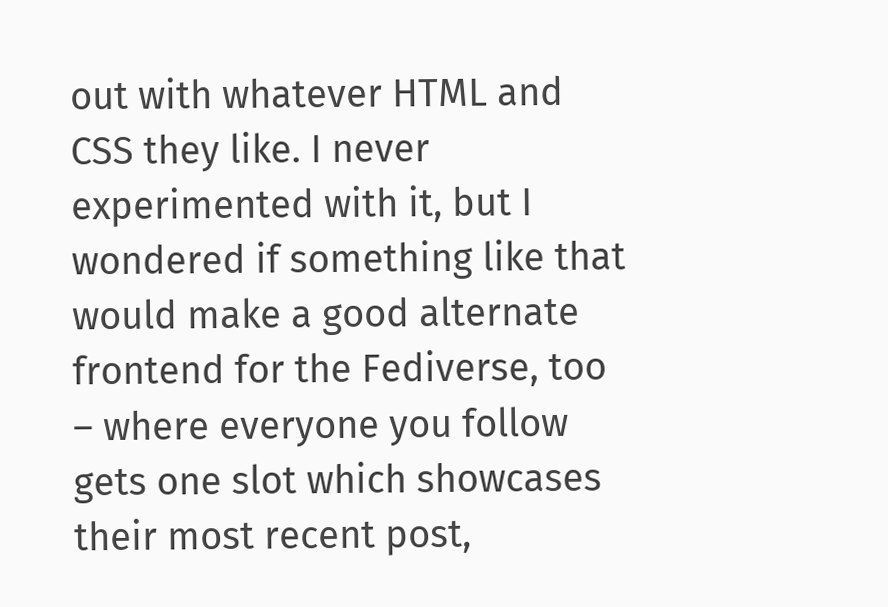out with whatever HTML and CSS they like. I never experimented with it, but I wondered if something like that would make a good alternate frontend for the Fediverse, too – where everyone you follow gets one slot which showcases their most recent post,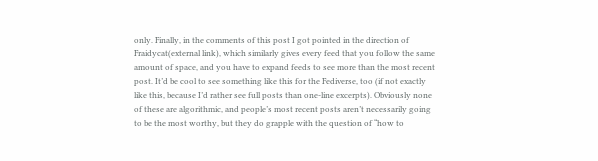only. Finally, in the comments of this post I got pointed in the direction of Fraidycat(external link), which similarly gives every feed that you follow the same amount of space, and you have to expand feeds to see more than the most recent post. It’d be cool to see something like this for the Fediverse, too (if not exactly like this, because I’d rather see full posts than one-line excerpts). Obviously none of these are algorithmic, and people’s most recent posts aren’t necessarily going to be the most worthy, but they do grapple with the question of “how to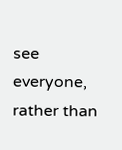see everyone, rather than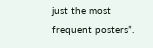just the most frequent posters”.